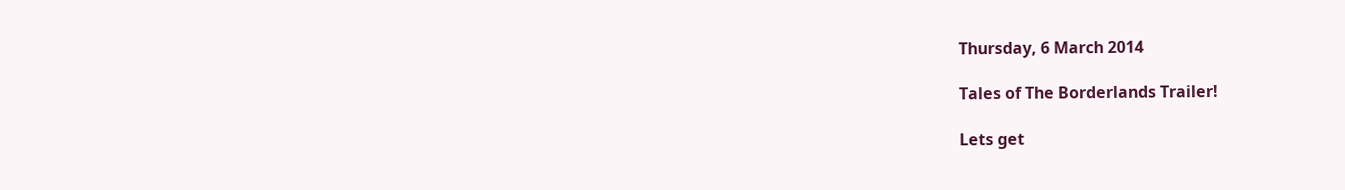Thursday, 6 March 2014

Tales of The Borderlands Trailer!

Lets get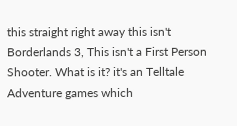this straight right away this isn't Borderlands 3, This isn't a First Person Shooter. What is it? it's an Telltale Adventure games which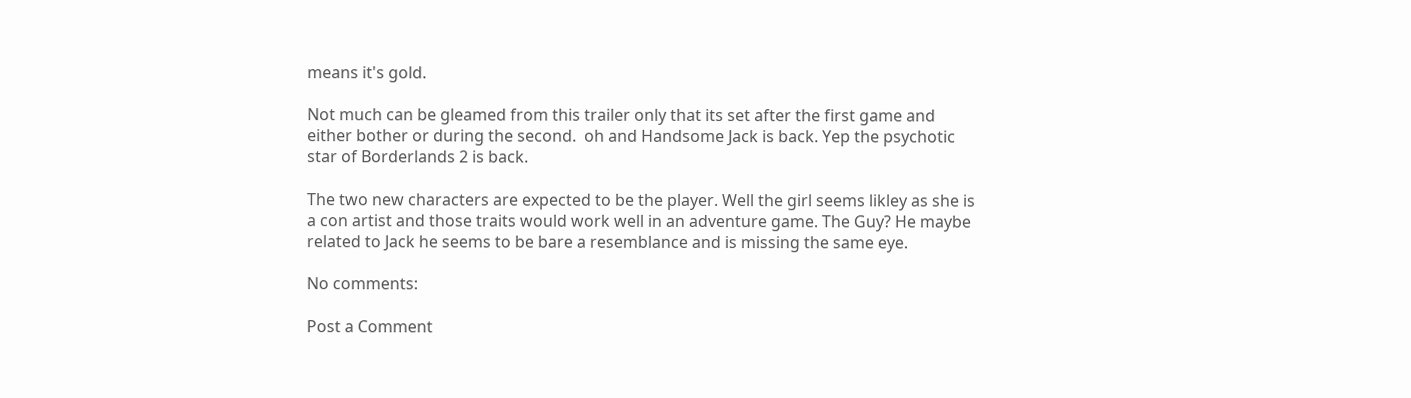means it's gold.

Not much can be gleamed from this trailer only that its set after the first game and either bother or during the second.  oh and Handsome Jack is back. Yep the psychotic star of Borderlands 2 is back.

The two new characters are expected to be the player. Well the girl seems likley as she is a con artist and those traits would work well in an adventure game. The Guy? He maybe related to Jack he seems to be bare a resemblance and is missing the same eye.

No comments:

Post a Comment